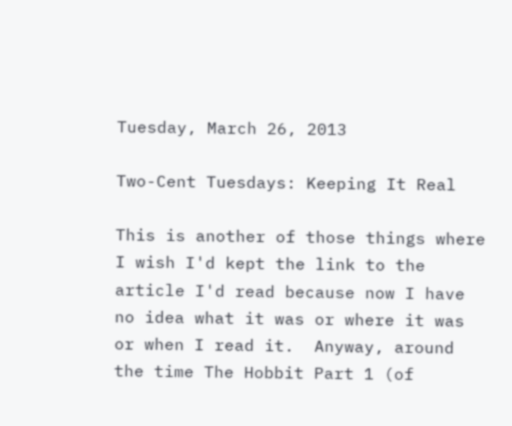Tuesday, March 26, 2013

Two-Cent Tuesdays: Keeping It Real

This is another of those things where I wish I'd kept the link to the article I'd read because now I have no idea what it was or where it was or when I read it.  Anyway, around the time The Hobbit Part 1 (of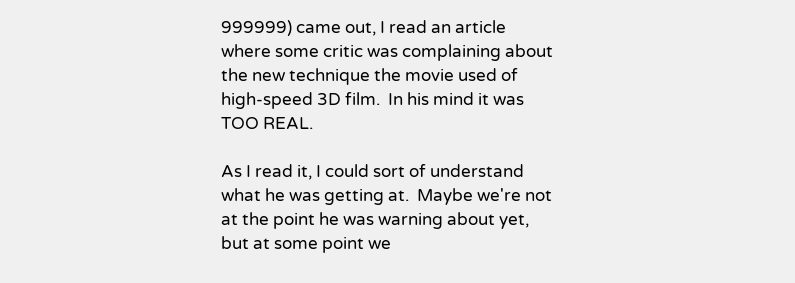999999) came out, I read an article where some critic was complaining about the new technique the movie used of high-speed 3D film.  In his mind it was TOO REAL.

As I read it, I could sort of understand what he was getting at.  Maybe we're not at the point he was warning about yet, but at some point we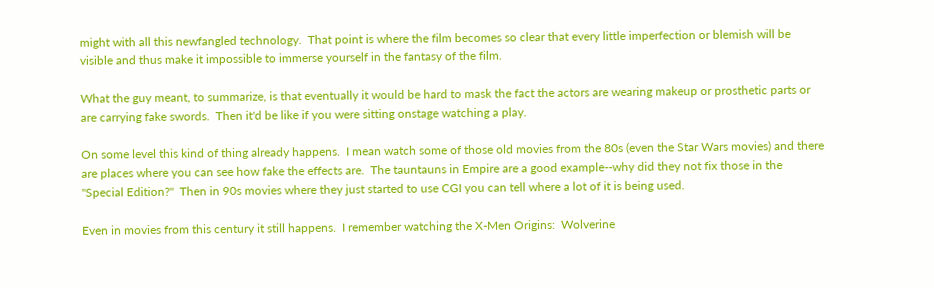might with all this newfangled technology.  That point is where the film becomes so clear that every little imperfection or blemish will be visible and thus make it impossible to immerse yourself in the fantasy of the film.

What the guy meant, to summarize, is that eventually it would be hard to mask the fact the actors are wearing makeup or prosthetic parts or are carrying fake swords.  Then it'd be like if you were sitting onstage watching a play.

On some level this kind of thing already happens.  I mean watch some of those old movies from the 80s (even the Star Wars movies) and there are places where you can see how fake the effects are.  The tauntauns in Empire are a good example--why did they not fix those in the "Special Edition?"  Then in 90s movies where they just started to use CGI you can tell where a lot of it is being used.

Even in movies from this century it still happens.  I remember watching the X-Men Origins:  Wolverine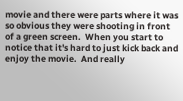movie and there were parts where it was so obvious they were shooting in front of a green screen.  When you start to notice that it's hard to just kick back and enjoy the movie.  And really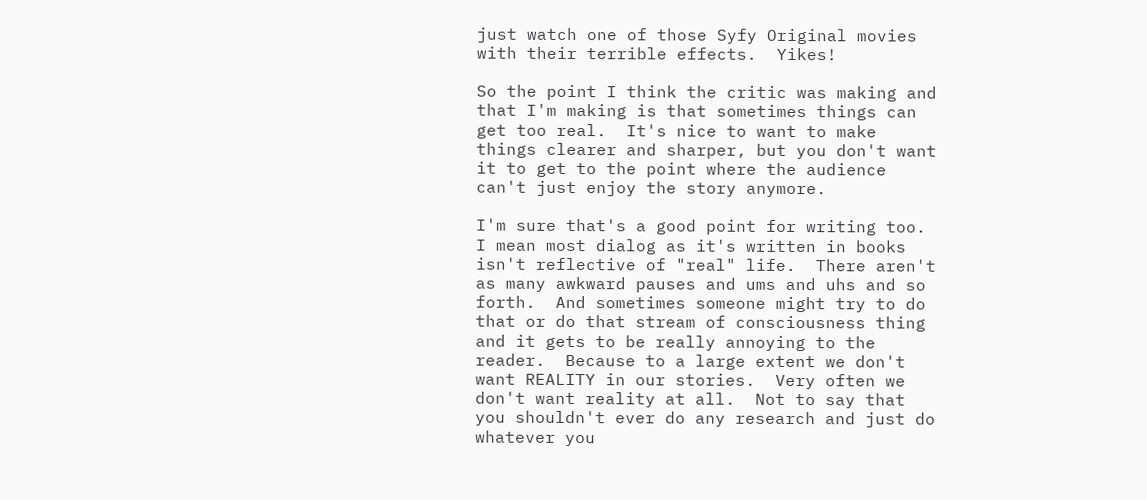just watch one of those Syfy Original movies with their terrible effects.  Yikes!

So the point I think the critic was making and that I'm making is that sometimes things can get too real.  It's nice to want to make things clearer and sharper, but you don't want it to get to the point where the audience can't just enjoy the story anymore.

I'm sure that's a good point for writing too.  I mean most dialog as it's written in books isn't reflective of "real" life.  There aren't as many awkward pauses and ums and uhs and so forth.  And sometimes someone might try to do that or do that stream of consciousness thing and it gets to be really annoying to the reader.  Because to a large extent we don't want REALITY in our stories.  Very often we don't want reality at all.  Not to say that you shouldn't ever do any research and just do whatever you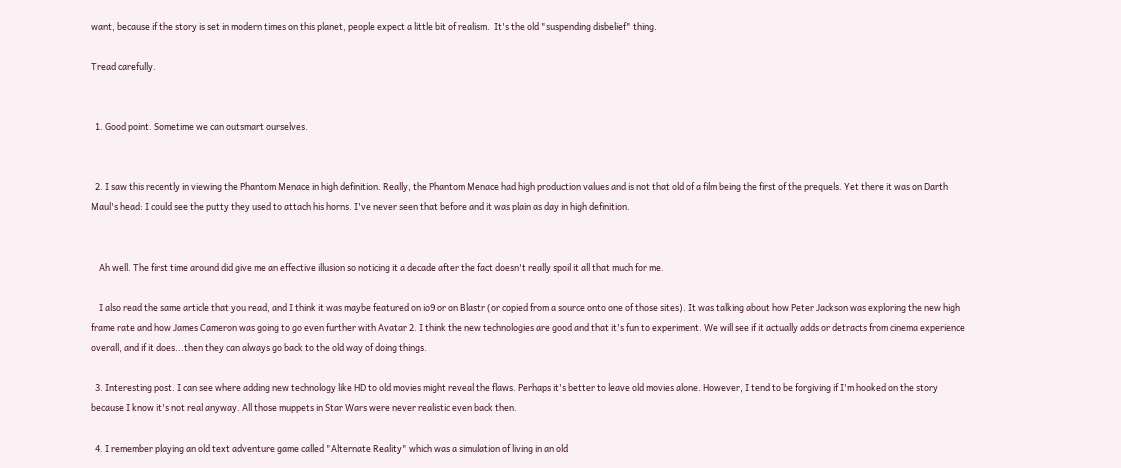want, because if the story is set in modern times on this planet, people expect a little bit of realism.  It's the old "suspending disbelief" thing.

Tread carefully.


  1. Good point. Sometime we can outsmart ourselves.


  2. I saw this recently in viewing the Phantom Menace in high definition. Really, the Phantom Menace had high production values and is not that old of a film being the first of the prequels. Yet there it was on Darth Maul's head: I could see the putty they used to attach his horns. I've never seen that before and it was plain as day in high definition.


    Ah well. The first time around did give me an effective illusion so noticing it a decade after the fact doesn't really spoil it all that much for me.

    I also read the same article that you read, and I think it was maybe featured on io9 or on Blastr (or copied from a source onto one of those sites). It was talking about how Peter Jackson was exploring the new high frame rate and how James Cameron was going to go even further with Avatar 2. I think the new technologies are good and that it's fun to experiment. We will see if it actually adds or detracts from cinema experience overall, and if it does...then they can always go back to the old way of doing things.

  3. Interesting post. I can see where adding new technology like HD to old movies might reveal the flaws. Perhaps it's better to leave old movies alone. However, I tend to be forgiving if I'm hooked on the story because I know it's not real anyway. All those muppets in Star Wars were never realistic even back then.

  4. I remember playing an old text adventure game called "Alternate Reality" which was a simulation of living in an old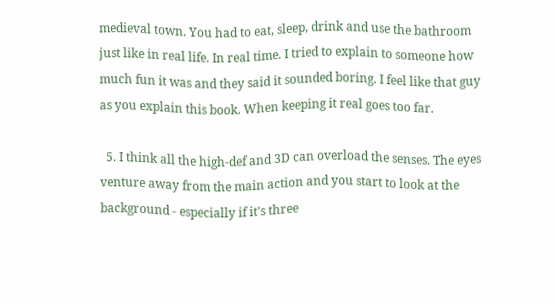medieval town. You had to eat, sleep, drink and use the bathroom just like in real life. In real time. I tried to explain to someone how much fun it was and they said it sounded boring. I feel like that guy as you explain this book. When keeping it real goes too far.

  5. I think all the high-def and 3D can overload the senses. The eyes venture away from the main action and you start to look at the background - especially if it's three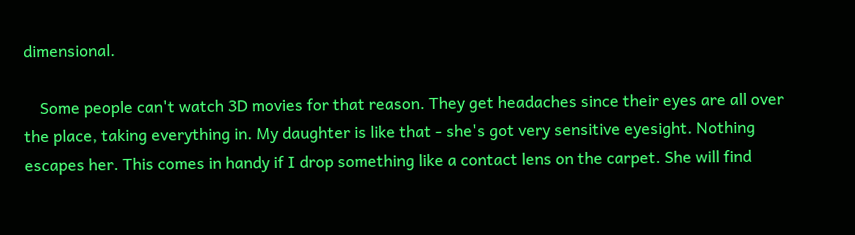dimensional.

    Some people can't watch 3D movies for that reason. They get headaches since their eyes are all over the place, taking everything in. My daughter is like that - she's got very sensitive eyesight. Nothing escapes her. This comes in handy if I drop something like a contact lens on the carpet. She will find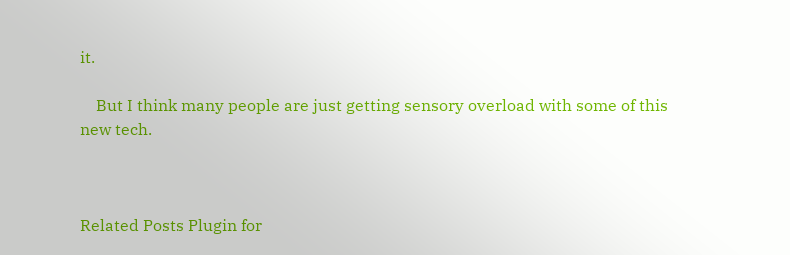it.

    But I think many people are just getting sensory overload with some of this new tech.



Related Posts Plugin for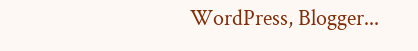WordPress, Blogger...